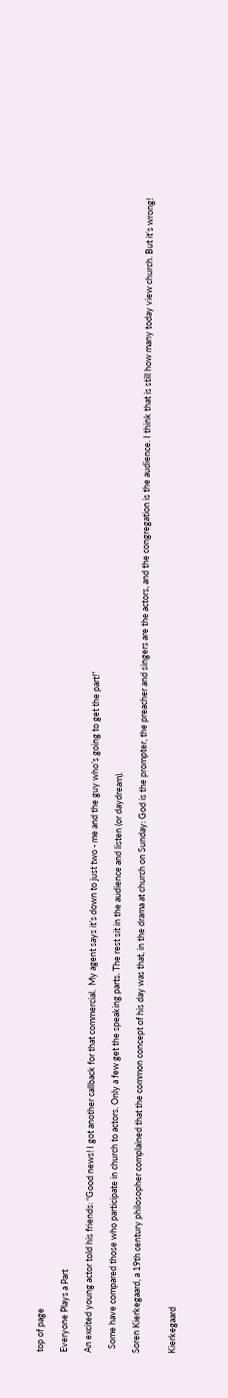top of page

Everyone Plays a Part

An excited young actor told his friends: “Good news! I got another callback for that commercial.  My agent says it’s down to just two - me and the guy who’s going to get the part!”

  Some have compared those who participate in church to actors. Only a few get the speaking parts. The rest sit in the audience and listen (or daydream).

Soren Kierkegaard, a 19th century philosopher complained that the common concept of his day was that, in the drama at church on Sunday: God is the prompter, the preacher and singers are the actors, and the congregation is the audience. I think that is still how many today view church. But it’s wrong!


Kierkegaard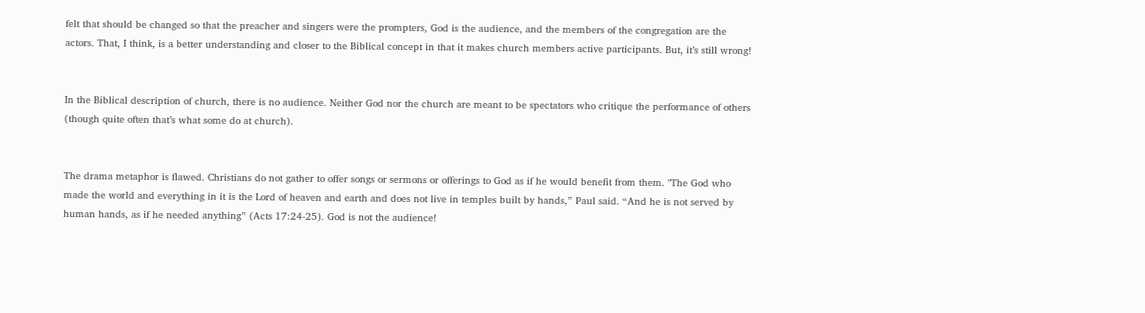felt that should be changed so that the preacher and singers were the prompters, God is the audience, and the members of the congregation are the actors. That, I think, is a better understanding and closer to the Biblical concept in that it makes church members active participants. But, it’s still wrong!


In the Biblical description of church, there is no audience. Neither God nor the church are meant to be spectators who critique the performance of others (though quite often that’s what some do at church).


The drama metaphor is flawed. Christians do not gather to offer songs or sermons or offerings to God as if he would benefit from them. "The God who made the world and everything in it is the Lord of heaven and earth and does not live in temples built by hands,” Paul said. “And he is not served by human hands, as if he needed anything” (Acts 17:24-25). God is not the audience!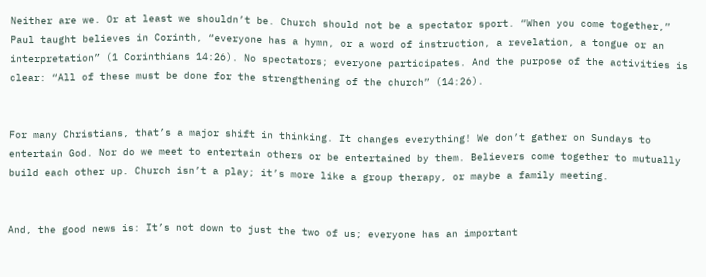Neither are we. Or at least we shouldn’t be. Church should not be a spectator sport. “When you come together,” Paul taught believes in Corinth, “everyone has a hymn, or a word of instruction, a revelation, a tongue or an interpretation” (1 Corinthians 14:26). No spectators; everyone participates. And the purpose of the activities is clear: “All of these must be done for the strengthening of the church” (14:26).


For many Christians, that’s a major shift in thinking. It changes everything! We don’t gather on Sundays to entertain God. Nor do we meet to entertain others or be entertained by them. Believers come together to mutually build each other up. Church isn’t a play; it’s more like a group therapy, or maybe a family meeting.


And, the good news is: It’s not down to just the two of us; everyone has an important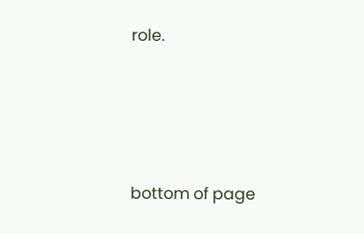role.





bottom of page